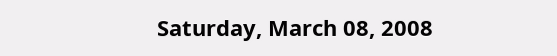Saturday, March 08, 2008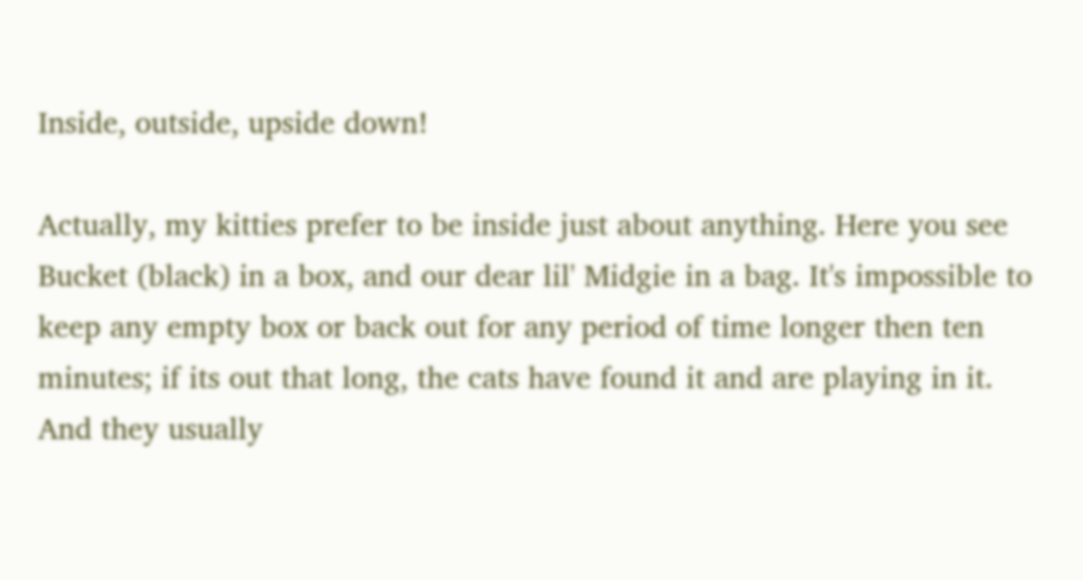Inside, outside, upside down!

Actually, my kitties prefer to be inside just about anything. Here you see Bucket (black) in a box, and our dear lil' Midgie in a bag. It's impossible to keep any empty box or back out for any period of time longer then ten minutes; if its out that long, the cats have found it and are playing in it. And they usually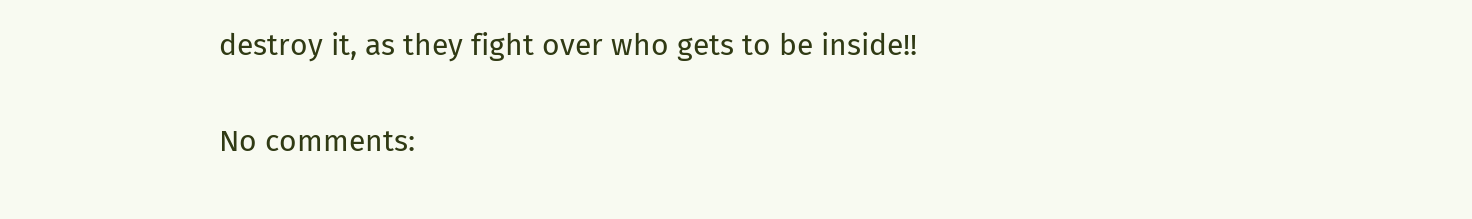destroy it, as they fight over who gets to be inside!!

No comments: